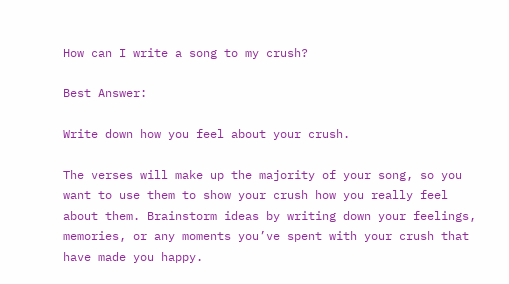How can I write a song to my crush?

Best Answer:

Write down how you feel about your crush.

The verses will make up the majority of your song, so you want to use them to show your crush how you really feel about them. Brainstorm ideas by writing down your feelings, memories, or any moments you’ve spent with your crush that have made you happy.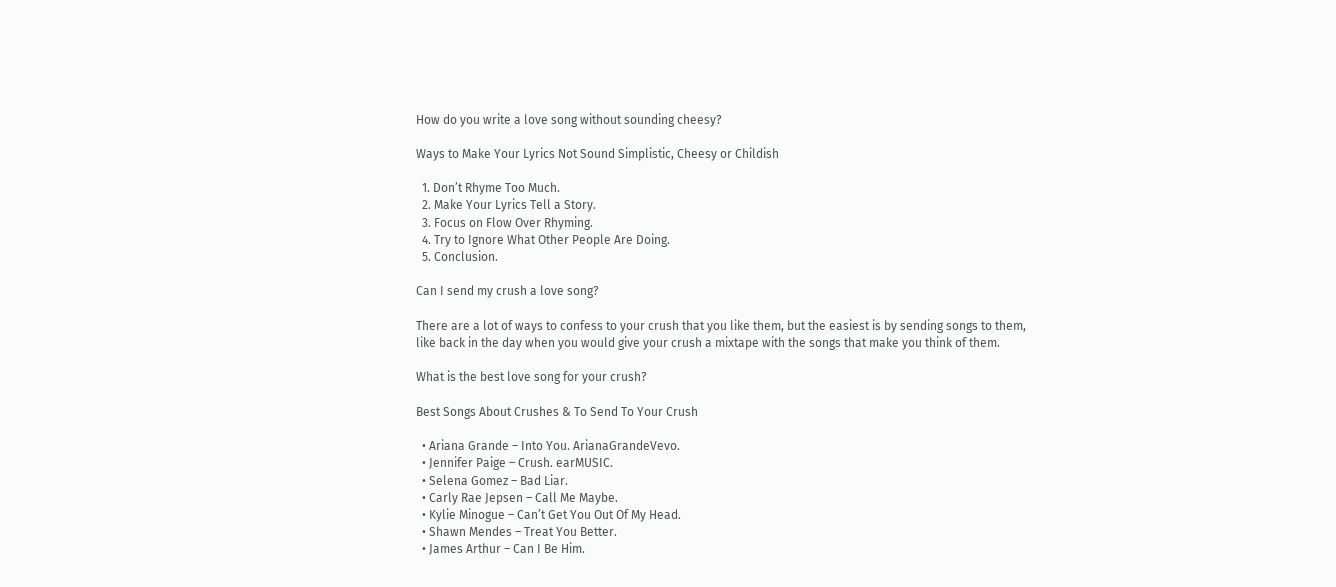How do you write a love song without sounding cheesy?

Ways to Make Your Lyrics Not Sound Simplistic, Cheesy or Childish

  1. Don’t Rhyme Too Much.
  2. Make Your Lyrics Tell a Story.
  3. Focus on Flow Over Rhyming.
  4. Try to Ignore What Other People Are Doing.
  5. Conclusion.

Can I send my crush a love song?

There are a lot of ways to confess to your crush that you like them, but the easiest is by sending songs to them, like back in the day when you would give your crush a mixtape with the songs that make you think of them.

What is the best love song for your crush?

Best Songs About Crushes & To Send To Your Crush

  • Ariana Grande – Into You. ArianaGrandeVevo.
  • Jennifer Paige – Crush. earMUSIC.
  • Selena Gomez – Bad Liar.
  • Carly Rae Jepsen – Call Me Maybe.
  • Kylie Minogue – Can’t Get You Out Of My Head.
  • Shawn Mendes – Treat You Better.
  • James Arthur – Can I Be Him.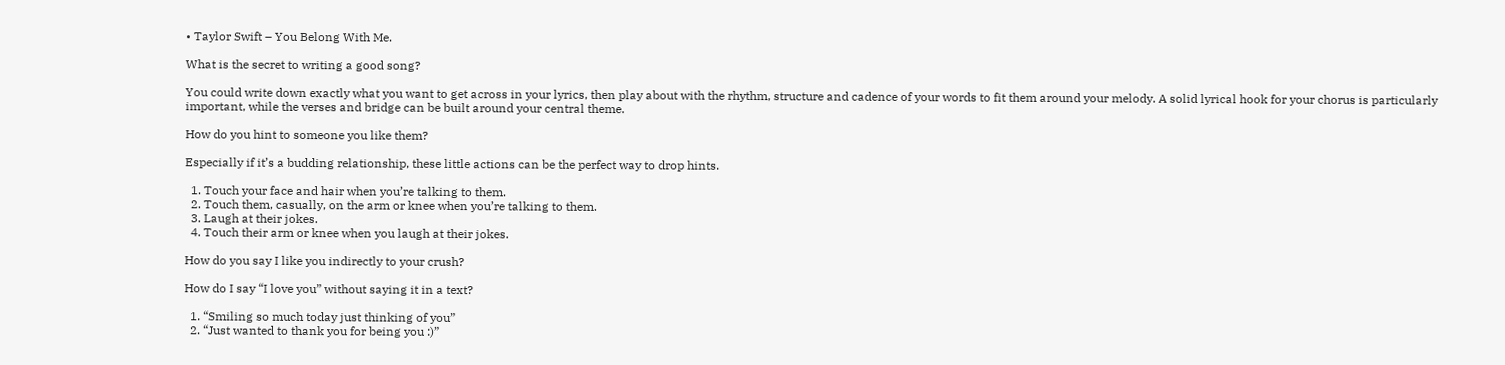• Taylor Swift – You Belong With Me.

What is the secret to writing a good song?

You could write down exactly what you want to get across in your lyrics, then play about with the rhythm, structure and cadence of your words to fit them around your melody. A solid lyrical hook for your chorus is particularly important, while the verses and bridge can be built around your central theme.

How do you hint to someone you like them?

Especially if it’s a budding relationship, these little actions can be the perfect way to drop hints.

  1. Touch your face and hair when you’re talking to them.
  2. Touch them, casually, on the arm or knee when you’re talking to them.
  3. Laugh at their jokes.
  4. Touch their arm or knee when you laugh at their jokes.

How do you say I like you indirectly to your crush?

How do I say “I love you” without saying it in a text?

  1. “Smiling so much today just thinking of you”
  2. “Just wanted to thank you for being you :)”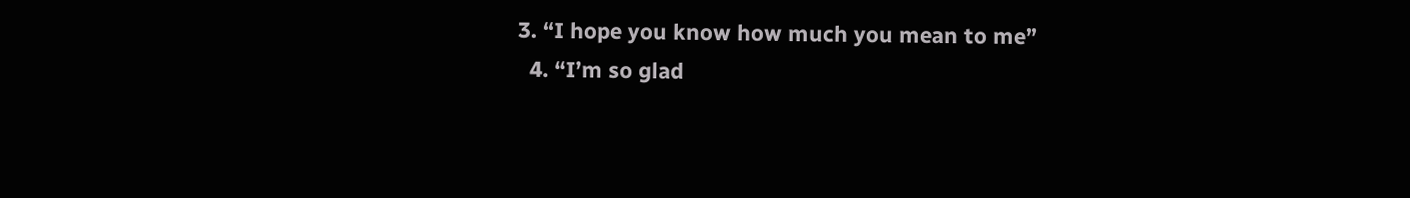3. “I hope you know how much you mean to me”
  4. “I’m so glad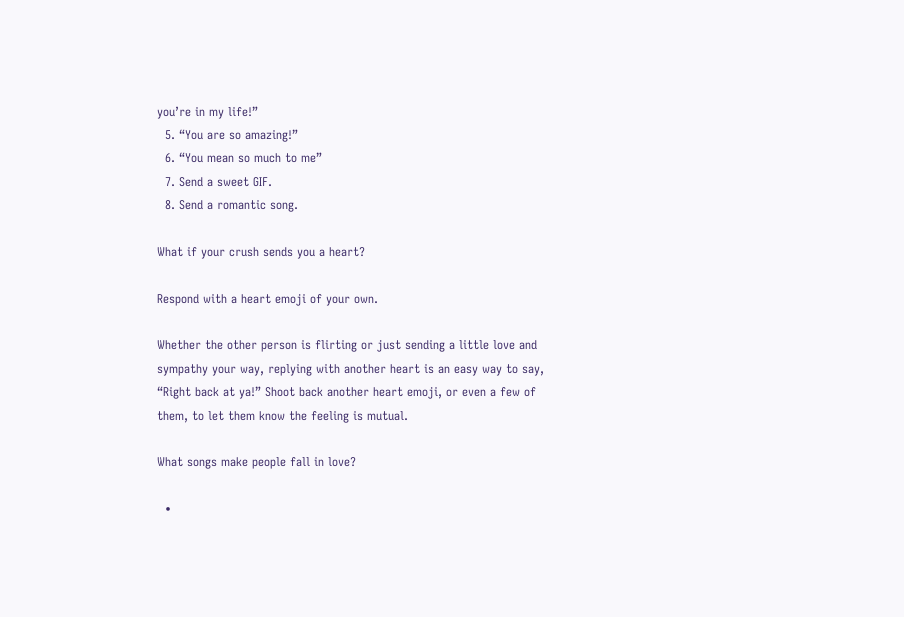you’re in my life!”
  5. “You are so amazing!”
  6. “You mean so much to me”
  7. Send a sweet GIF.
  8. Send a romantic song.

What if your crush sends you a heart?

Respond with a heart emoji of your own.

Whether the other person is flirting or just sending a little love and sympathy your way, replying with another heart is an easy way to say, “Right back at ya!” Shoot back another heart emoji, or even a few of them, to let them know the feeling is mutual.

What songs make people fall in love?

  •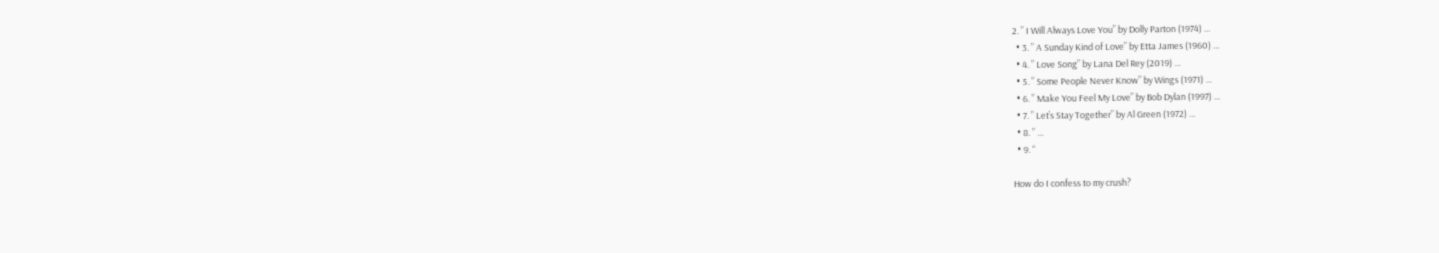2. ” I Will Always Love You” by Dolly Parton (1974) …
  • 3. ” A Sunday Kind of Love” by Etta James (1960) …
  • 4. ” Love Song” by Lana Del Rey (2019) …
  • 5. ” Some People Never Know” by Wings (1971) …
  • 6. ” Make You Feel My Love” by Bob Dylan (1997) …
  • 7. ” Let’s Stay Together” by Al Green (1972) …
  • 8. ” …
  • 9. “

How do I confess to my crush?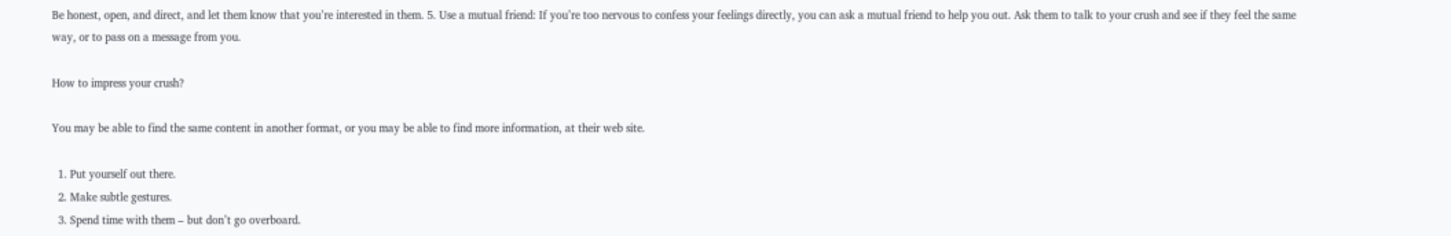Be honest, open, and direct, and let them know that you’re interested in them. 5. Use a mutual friend: If you’re too nervous to confess your feelings directly, you can ask a mutual friend to help you out. Ask them to talk to your crush and see if they feel the same way, or to pass on a message from you.

How to impress your crush?

You may be able to find the same content in another format, or you may be able to find more information, at their web site.

  1. Put yourself out there.
  2. Make subtle gestures.
  3. Spend time with them – but don’t go overboard.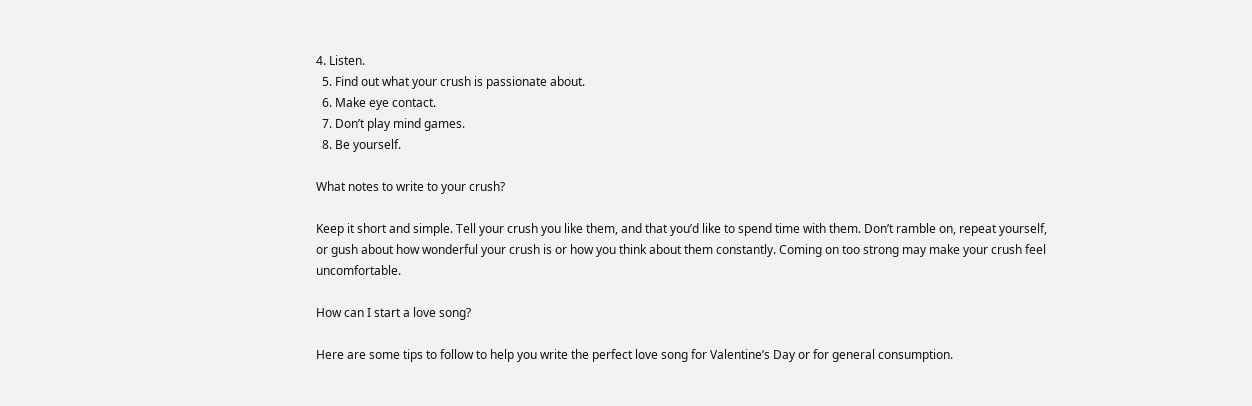4. Listen.
  5. Find out what your crush is passionate about.
  6. Make eye contact.
  7. Don’t play mind games.
  8. Be yourself.

What notes to write to your crush?

Keep it short and simple. Tell your crush you like them, and that you’d like to spend time with them. Don’t ramble on, repeat yourself, or gush about how wonderful your crush is or how you think about them constantly. Coming on too strong may make your crush feel uncomfortable.

How can I start a love song?

Here are some tips to follow to help you write the perfect love song for Valentine’s Day or for general consumption.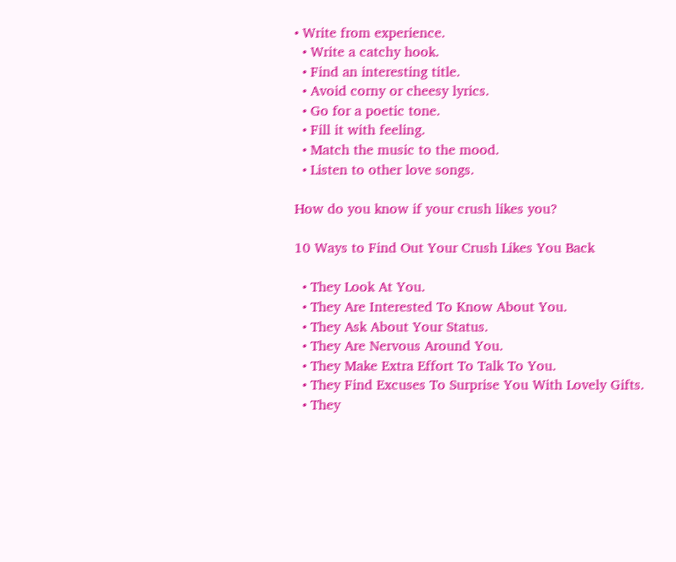• Write from experience.
  • Write a catchy hook.
  • Find an interesting title.
  • Avoid corny or cheesy lyrics.
  • Go for a poetic tone.
  • Fill it with feeling.
  • Match the music to the mood.
  • Listen to other love songs.

How do you know if your crush likes you?

10 Ways to Find Out Your Crush Likes You Back

  • They Look At You.
  • They Are Interested To Know About You.
  • They Ask About Your Status.
  • They Are Nervous Around You.
  • They Make Extra Effort To Talk To You.
  • They Find Excuses To Surprise You With Lovely Gifts.
  • They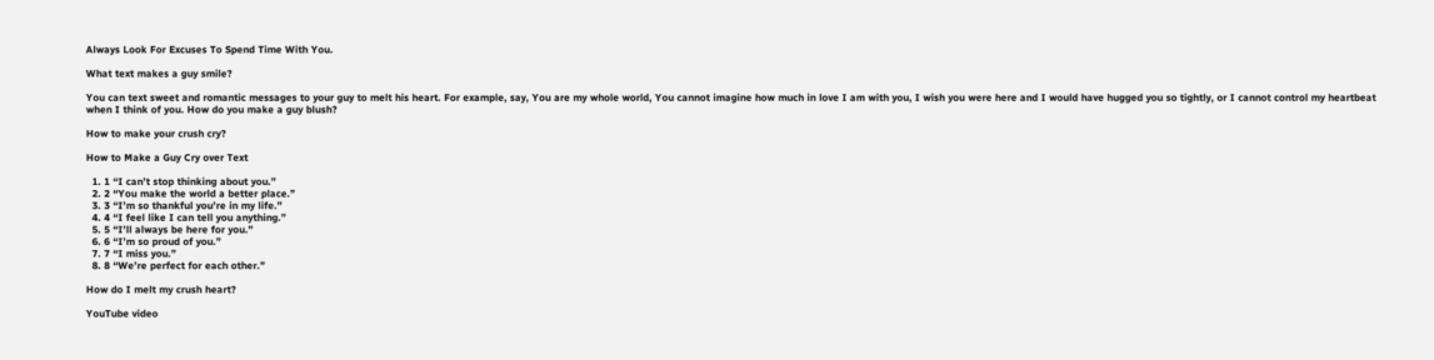Always Look For Excuses To Spend Time With You.

What text makes a guy smile?

You can text sweet and romantic messages to your guy to melt his heart. For example, say, You are my whole world, You cannot imagine how much in love I am with you, I wish you were here and I would have hugged you so tightly, or I cannot control my heartbeat when I think of you. How do you make a guy blush?

How to make your crush cry?

How to Make a Guy Cry over Text

  1. 1 “I can’t stop thinking about you.”
  2. 2 “You make the world a better place.”
  3. 3 “I’m so thankful you’re in my life.”
  4. 4 “I feel like I can tell you anything.”
  5. 5 “I’ll always be here for you.”
  6. 6 “I’m so proud of you.”
  7. 7 “I miss you.”
  8. 8 “We’re perfect for each other.”

How do I melt my crush heart?

YouTube video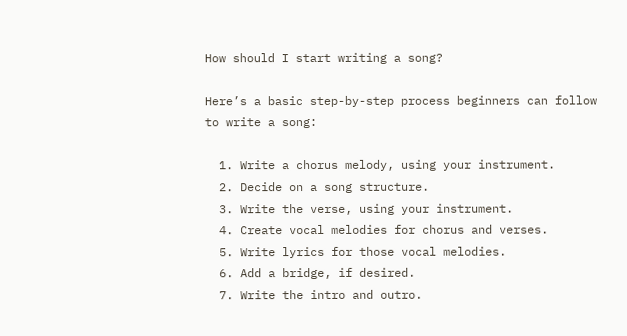How should I start writing a song?

Here’s a basic step-by-step process beginners can follow to write a song:

  1. Write a chorus melody, using your instrument.
  2. Decide on a song structure.
  3. Write the verse, using your instrument.
  4. Create vocal melodies for chorus and verses.
  5. Write lyrics for those vocal melodies.
  6. Add a bridge, if desired.
  7. Write the intro and outro.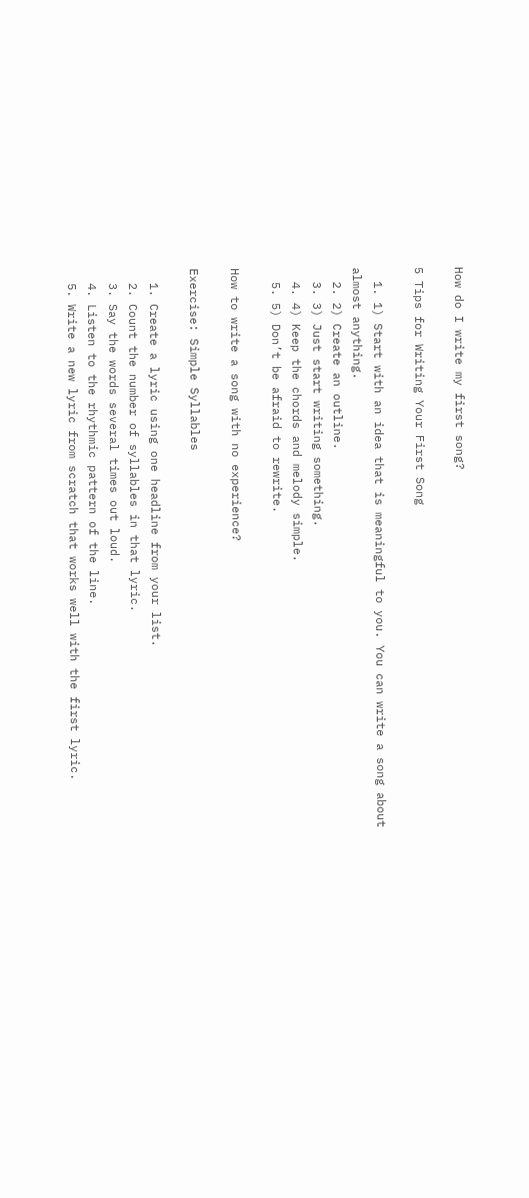How do I write my first song?

5 Tips for Writing Your First Song

  1. 1) Start with an idea that is meaningful to you. You can write a song about almost anything.
  2. 2) Create an outline.
  3. 3) Just start writing something.
  4. 4) Keep the chords and melody simple.
  5. 5) Don’t be afraid to rewrite.

How to write a song with no experience?

Exercise: Simple Syllables

  1. Create a lyric using one headline from your list.
  2. Count the number of syllables in that lyric.
  3. Say the words several times out loud.
  4. Listen to the rhythmic pattern of the line.
  5. Write a new lyric from scratch that works well with the first lyric.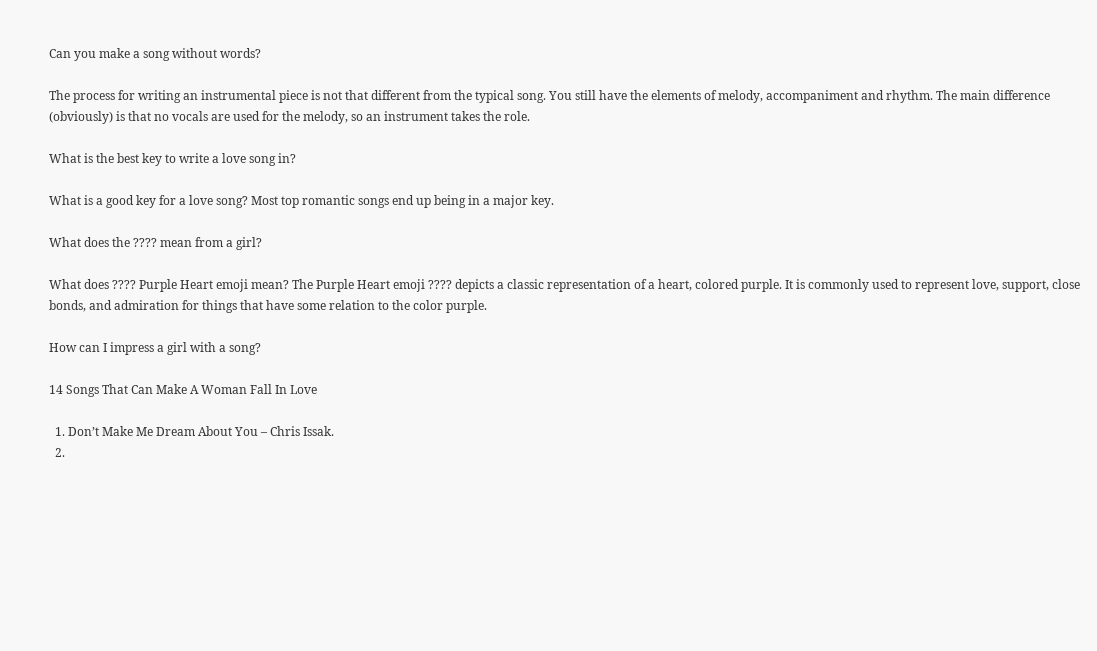Can you make a song without words?

The process for writing an instrumental piece is not that different from the typical song. You still have the elements of melody, accompaniment and rhythm. The main difference (obviously) is that no vocals are used for the melody, so an instrument takes the role.

What is the best key to write a love song in?

What is a good key for a love song? Most top romantic songs end up being in a major key.

What does the ???? mean from a girl?

What does ???? Purple Heart emoji mean? The Purple Heart emoji ???? depicts a classic representation of a heart, colored purple. It is commonly used to represent love, support, close bonds, and admiration for things that have some relation to the color purple.

How can I impress a girl with a song?

14 Songs That Can Make A Woman Fall In Love

  1. Don’t Make Me Dream About You – Chris Issak.
  2.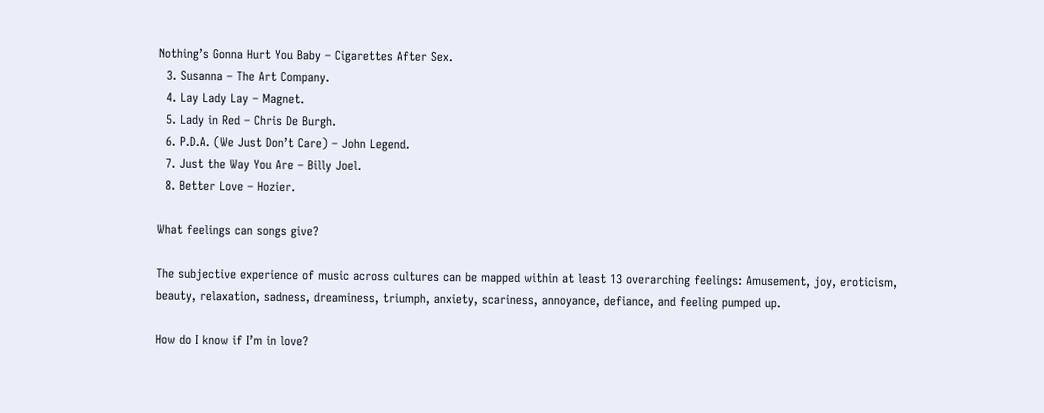Nothing’s Gonna Hurt You Baby – Cigarettes After Sex.
  3. Susanna – The Art Company.
  4. Lay Lady Lay – Magnet.
  5. Lady in Red – Chris De Burgh.
  6. P.D.A. (We Just Don’t Care) – John Legend.
  7. Just the Way You Are – Billy Joel.
  8. Better Love – Hozier.

What feelings can songs give?

The subjective experience of music across cultures can be mapped within at least 13 overarching feelings: Amusement, joy, eroticism, beauty, relaxation, sadness, dreaminess, triumph, anxiety, scariness, annoyance, defiance, and feeling pumped up.

How do I know if I’m in love?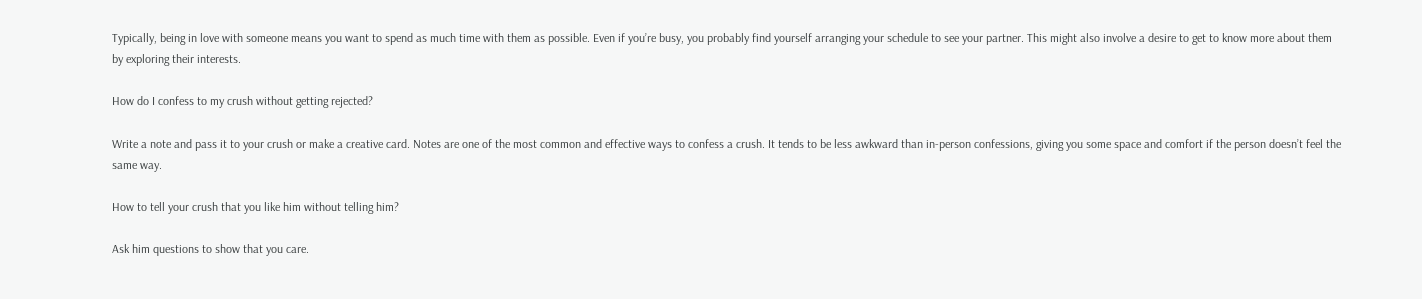Typically, being in love with someone means you want to spend as much time with them as possible. Even if you’re busy, you probably find yourself arranging your schedule to see your partner. This might also involve a desire to get to know more about them by exploring their interests.

How do I confess to my crush without getting rejected?

Write a note and pass it to your crush or make a creative card. Notes are one of the most common and effective ways to confess a crush. It tends to be less awkward than in-person confessions, giving you some space and comfort if the person doesn’t feel the same way.

How to tell your crush that you like him without telling him?

Ask him questions to show that you care.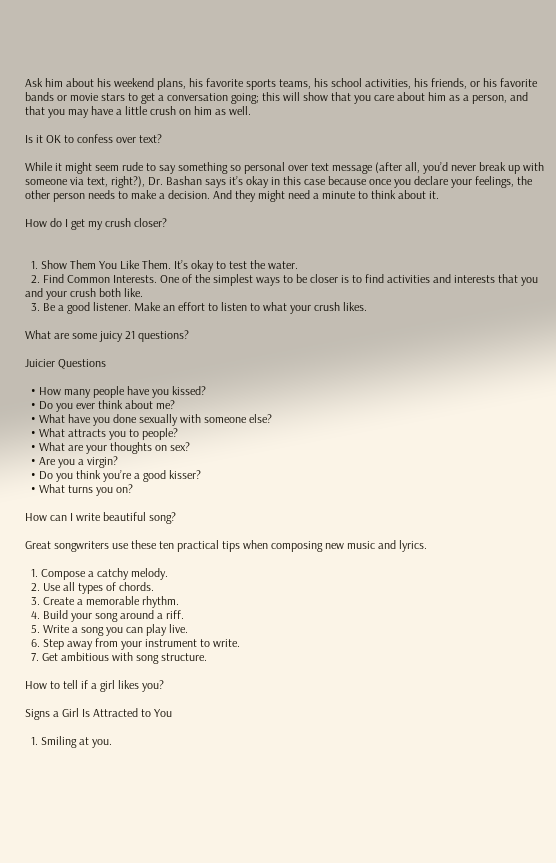Ask him about his weekend plans, his favorite sports teams, his school activities, his friends, or his favorite bands or movie stars to get a conversation going; this will show that you care about him as a person, and that you may have a little crush on him as well.

Is it OK to confess over text?

While it might seem rude to say something so personal over text message (after all, you’d never break up with someone via text, right?), Dr. Bashan says it’s okay in this case because once you declare your feelings, the other person needs to make a decision. And they might need a minute to think about it.

How do I get my crush closer?


  1. Show Them You Like Them. It’s okay to test the water.
  2. Find Common Interests. One of the simplest ways to be closer is to find activities and interests that you and your crush both like.
  3. Be a good listener. Make an effort to listen to what your crush likes.

What are some juicy 21 questions?

Juicier Questions

  • How many people have you kissed?
  • Do you ever think about me?
  • What have you done sexually with someone else?
  • What attracts you to people?
  • What are your thoughts on sex?
  • Are you a virgin?
  • Do you think you’re a good kisser?
  • What turns you on?

How can I write beautiful song?

Great songwriters use these ten practical tips when composing new music and lyrics.

  1. Compose a catchy melody.
  2. Use all types of chords.
  3. Create a memorable rhythm.
  4. Build your song around a riff.
  5. Write a song you can play live.
  6. Step away from your instrument to write.
  7. Get ambitious with song structure.

How to tell if a girl likes you?

Signs a Girl Is Attracted to You

  1. Smiling at you.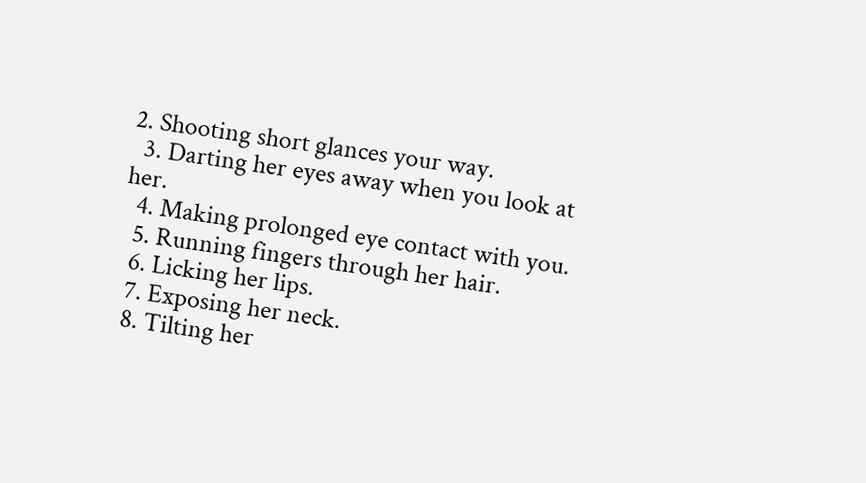2. Shooting short glances your way.
  3. Darting her eyes away when you look at her.
  4. Making prolonged eye contact with you.
  5. Running fingers through her hair.
  6. Licking her lips.
  7. Exposing her neck.
  8. Tilting her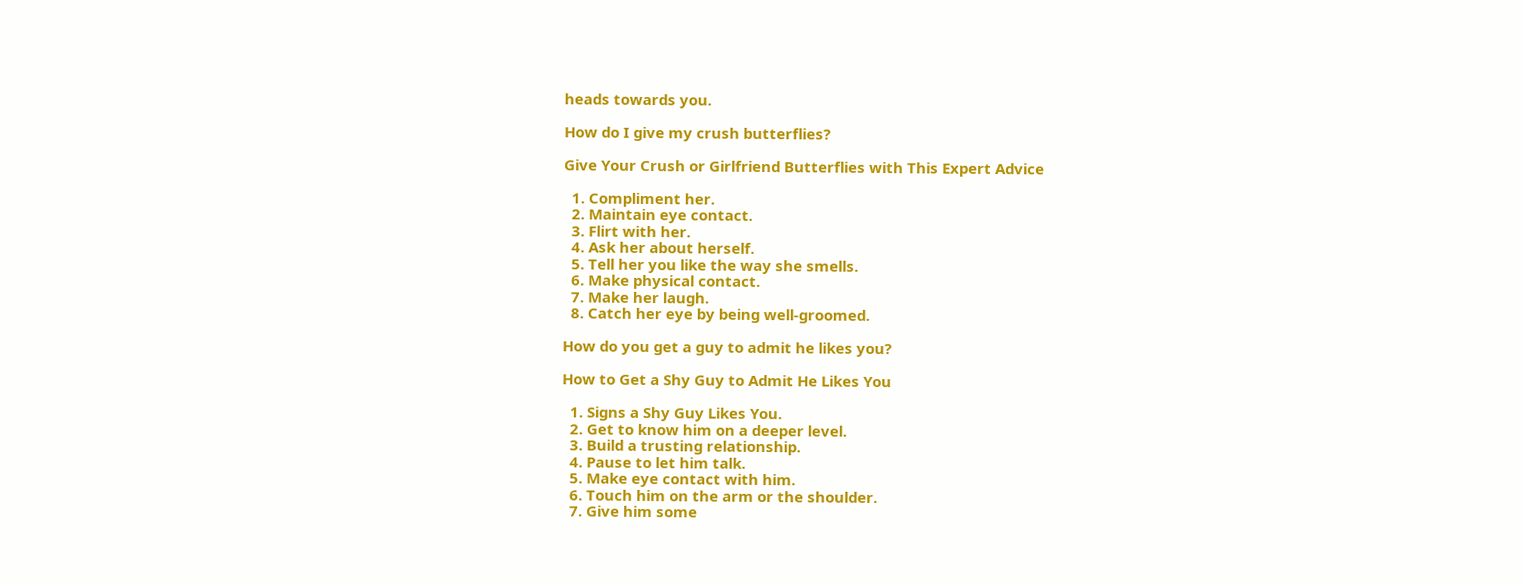heads towards you.

How do I give my crush butterflies?

Give Your Crush or Girlfriend Butterflies with This Expert Advice

  1. Compliment her.
  2. Maintain eye contact.
  3. Flirt with her.
  4. Ask her about herself.
  5. Tell her you like the way she smells.
  6. Make physical contact.
  7. Make her laugh.
  8. Catch her eye by being well-groomed.

How do you get a guy to admit he likes you?

How to Get a Shy Guy to Admit He Likes You

  1. Signs a Shy Guy Likes You.
  2. Get to know him on a deeper level.
  3. Build a trusting relationship.
  4. Pause to let him talk.
  5. Make eye contact with him.
  6. Touch him on the arm or the shoulder.
  7. Give him some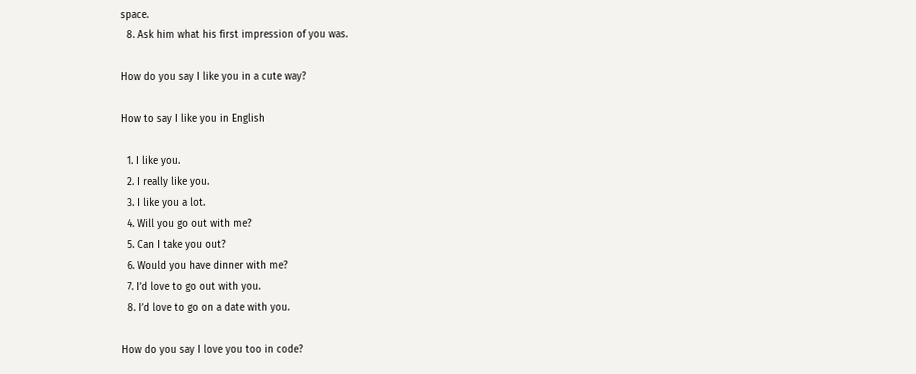space.
  8. Ask him what his first impression of you was.

How do you say I like you in a cute way?

How to say I like you in English

  1. I like you.
  2. I really like you.
  3. I like you a lot.
  4. Will you go out with me?
  5. Can I take you out?
  6. Would you have dinner with me?
  7. I’d love to go out with you.
  8. I’d love to go on a date with you.

How do you say I love you too in code?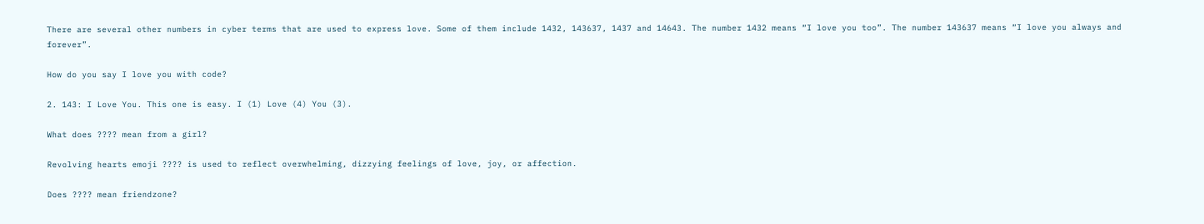There are several other numbers in cyber terms that are used to express love. Some of them include 1432, 143637, 1437 and 14643. The number 1432 means “I love you too”. The number 143637 means “I love you always and forever”.

How do you say I love you with code?

2. 143: I Love You. This one is easy. I (1) Love (4) You (3).

What does ???? mean from a girl?

Revolving hearts emoji ???? is used to reflect overwhelming, dizzying feelings of love, joy, or affection.

Does ???? mean friendzone?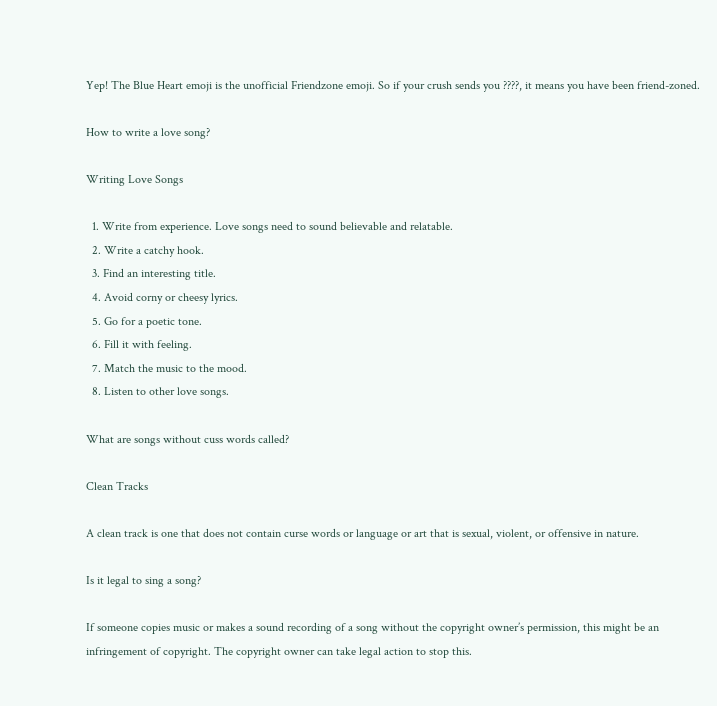Yep! The Blue Heart emoji is the unofficial Friendzone emoji. So if your crush sends you ????, it means you have been friend-zoned.

How to write a love song?

Writing Love Songs

  1. Write from experience. Love songs need to sound believable and relatable.
  2. Write a catchy hook.
  3. Find an interesting title.
  4. Avoid corny or cheesy lyrics.
  5. Go for a poetic tone.
  6. Fill it with feeling.
  7. Match the music to the mood.
  8. Listen to other love songs.

What are songs without cuss words called?

Clean Tracks

A clean track is one that does not contain curse words or language or art that is sexual, violent, or offensive in nature.

Is it legal to sing a song?

If someone copies music or makes a sound recording of a song without the copyright owner’s permission, this might be an infringement of copyright. The copyright owner can take legal action to stop this.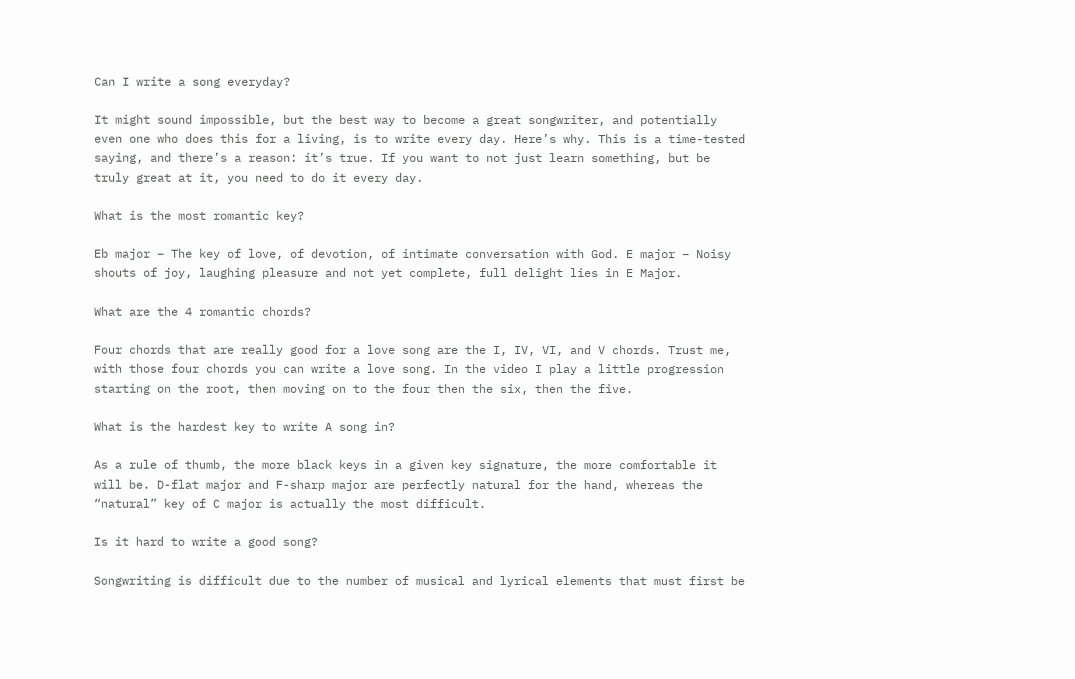Can I write a song everyday?

It might sound impossible, but the best way to become a great songwriter, and potentially even one who does this for a living, is to write every day. Here’s why. This is a time-tested saying, and there’s a reason: it’s true. If you want to not just learn something, but be truly great at it, you need to do it every day.

What is the most romantic key?

Eb major – The key of love, of devotion, of intimate conversation with God. E major – Noisy shouts of joy, laughing pleasure and not yet complete, full delight lies in E Major.

What are the 4 romantic chords?

Four chords that are really good for a love song are the I, IV, VI, and V chords. Trust me, with those four chords you can write a love song. In the video I play a little progression starting on the root, then moving on to the four then the six, then the five.

What is the hardest key to write A song in?

As a rule of thumb, the more black keys in a given key signature, the more comfortable it will be. D-flat major and F-sharp major are perfectly natural for the hand, whereas the “natural” key of C major is actually the most difficult.

Is it hard to write a good song?

Songwriting is difficult due to the number of musical and lyrical elements that must first be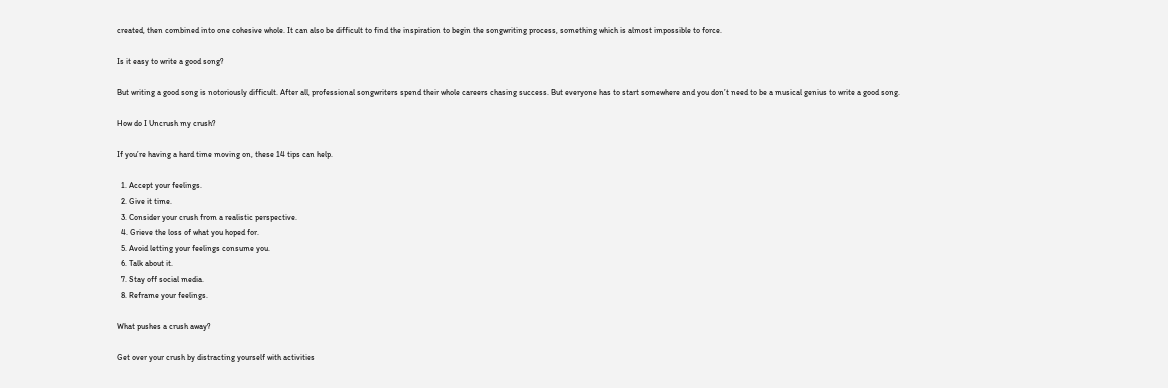created, then combined into one cohesive whole. It can also be difficult to find the inspiration to begin the songwriting process, something which is almost impossible to force.

Is it easy to write a good song?

But writing a good song is notoriously difficult. After all, professional songwriters spend their whole careers chasing success. But everyone has to start somewhere and you don’t need to be a musical genius to write a good song.

How do I Uncrush my crush?

If you’re having a hard time moving on, these 14 tips can help.

  1. Accept your feelings.
  2. Give it time.
  3. Consider your crush from a realistic perspective.
  4. Grieve the loss of what you hoped for.
  5. Avoid letting your feelings consume you.
  6. Talk about it.
  7. Stay off social media.
  8. Reframe your feelings.

What pushes a crush away?

Get over your crush by distracting yourself with activities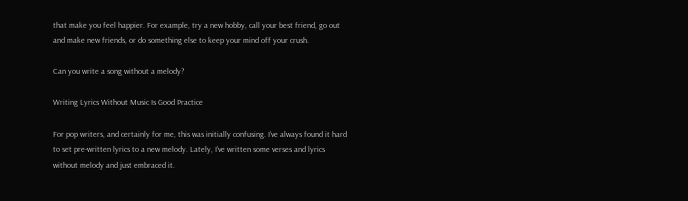that make you feel happier. For example, try a new hobby, call your best friend, go out and make new friends, or do something else to keep your mind off your crush.

Can you write a song without a melody?

Writing Lyrics Without Music Is Good Practice

For pop writers, and certainly for me, this was initially confusing. I’ve always found it hard to set pre-written lyrics to a new melody. Lately, I’ve written some verses and lyrics without melody and just embraced it.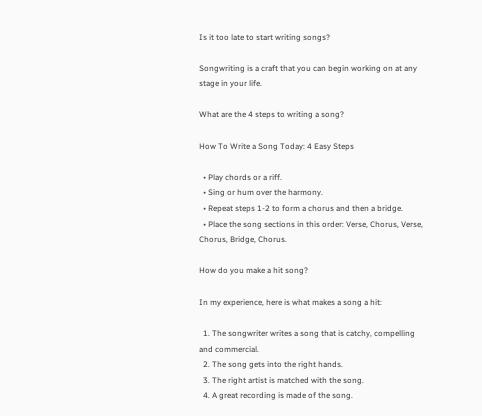Is it too late to start writing songs?

Songwriting is a craft that you can begin working on at any stage in your life.

What are the 4 steps to writing a song?

How To Write a Song Today: 4 Easy Steps

  • Play chords or a riff.
  • Sing or hum over the harmony.
  • Repeat steps 1-2 to form a chorus and then a bridge.
  • Place the song sections in this order: Verse, Chorus, Verse, Chorus, Bridge, Chorus.

How do you make a hit song?

In my experience, here is what makes a song a hit:

  1. The songwriter writes a song that is catchy, compelling and commercial.
  2. The song gets into the right hands.
  3. The right artist is matched with the song.
  4. A great recording is made of the song.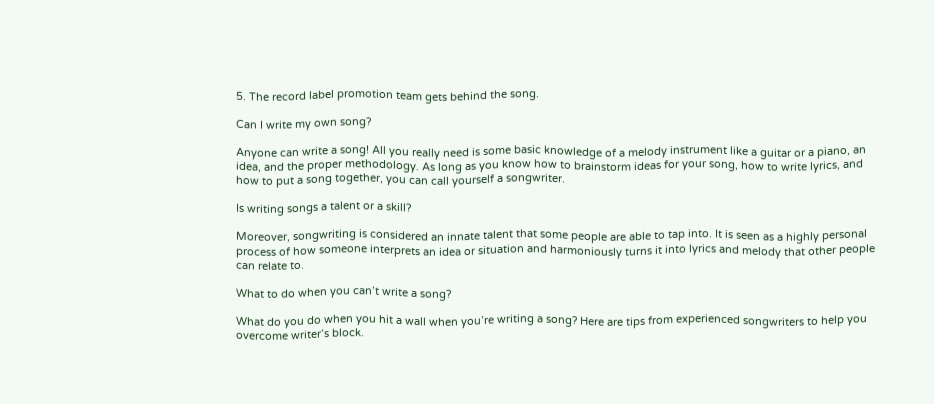5. The record label promotion team gets behind the song.

Can I write my own song?

Anyone can write a song! All you really need is some basic knowledge of a melody instrument like a guitar or a piano, an idea, and the proper methodology. As long as you know how to brainstorm ideas for your song, how to write lyrics, and how to put a song together, you can call yourself a songwriter.

Is writing songs a talent or a skill?

Moreover, songwriting is considered an innate talent that some people are able to tap into. It is seen as a highly personal process of how someone interprets an idea or situation and harmoniously turns it into lyrics and melody that other people can relate to.

What to do when you can’t write a song?

What do you do when you hit a wall when you’re writing a song? Here are tips from experienced songwriters to help you overcome writer’s block.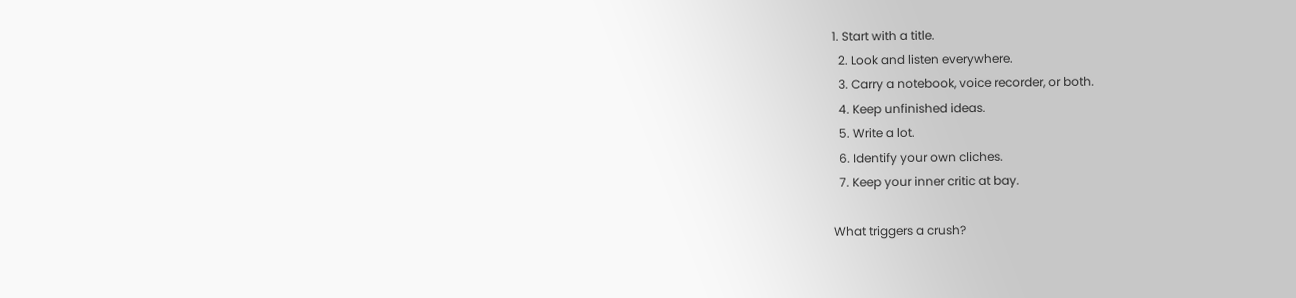1. Start with a title.
  2. Look and listen everywhere.
  3. Carry a notebook, voice recorder, or both.
  4. Keep unfinished ideas.
  5. Write a lot.
  6. Identify your own cliches.
  7. Keep your inner critic at bay.

What triggers a crush?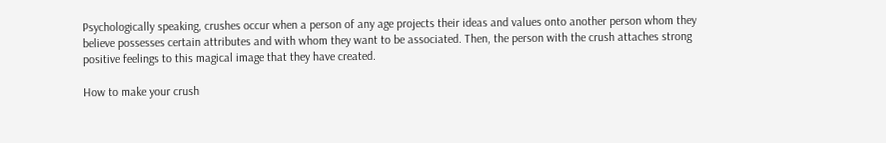Psychologically speaking, crushes occur when a person of any age projects their ideas and values onto another person whom they believe possesses certain attributes and with whom they want to be associated. Then, the person with the crush attaches strong positive feelings to this magical image that they have created.

How to make your crush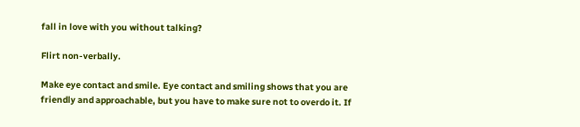fall in love with you without talking?

Flirt non-verbally.

Make eye contact and smile. Eye contact and smiling shows that you are friendly and approachable, but you have to make sure not to overdo it. If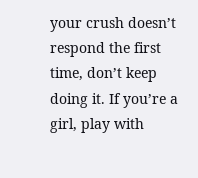your crush doesn’t respond the first time, don’t keep doing it. If you’re a girl, play with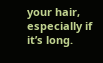your hair, especially if it’s long.